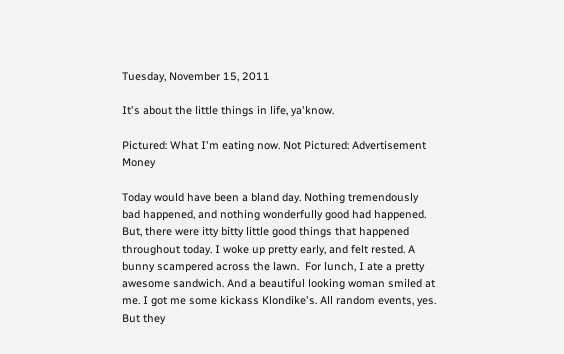Tuesday, November 15, 2011

It's about the little things in life, ya'know.

Pictured: What I'm eating now. Not Pictured: Advertisement Money

Today would have been a bland day. Nothing tremendously bad happened, and nothing wonderfully good had happened. But, there were itty bitty little good things that happened throughout today. I woke up pretty early, and felt rested. A bunny scampered across the lawn.  For lunch, I ate a pretty awesome sandwich. And a beautiful looking woman smiled at me. I got me some kickass Klondike's. All random events, yes. But they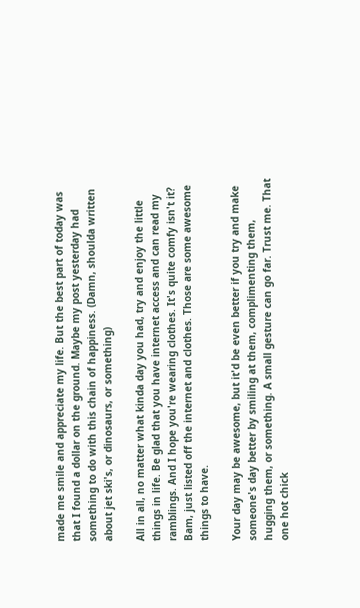made me smile and appreciate my life. But the best part of today was that I found a dollar on the ground. Maybe my post yesterday had something to do with this chain of happiness. (Damn, shoulda written about jet ski's, or dinosaurs, or something)

All in all, no matter what kinda day you had, try and enjoy the little things in life. Be glad that you have internet access and can read my ramblings. And I hope you're wearing clothes. It's quite comfy isn't it? Bam, just listed off the internet and clothes. Those are some awesome things to have.

Your day may be awesome, but it'd be even better if you try and make someone's day better by smiling at them, complimenting them, hugging them, or something. A small gesture can go far. Trust me. That one hot chick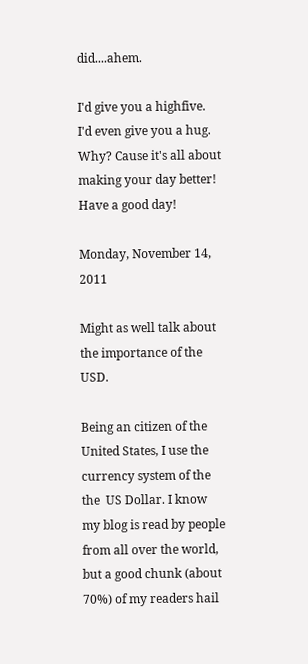did....ahem.

I'd give you a highfive. I'd even give you a hug. Why? Cause it's all about making your day better!
Have a good day!

Monday, November 14, 2011

Might as well talk about the importance of the USD.

Being an citizen of the United States, I use the currency system of the the  US Dollar. I know my blog is read by people from all over the world, but a good chunk (about 70%) of my readers hail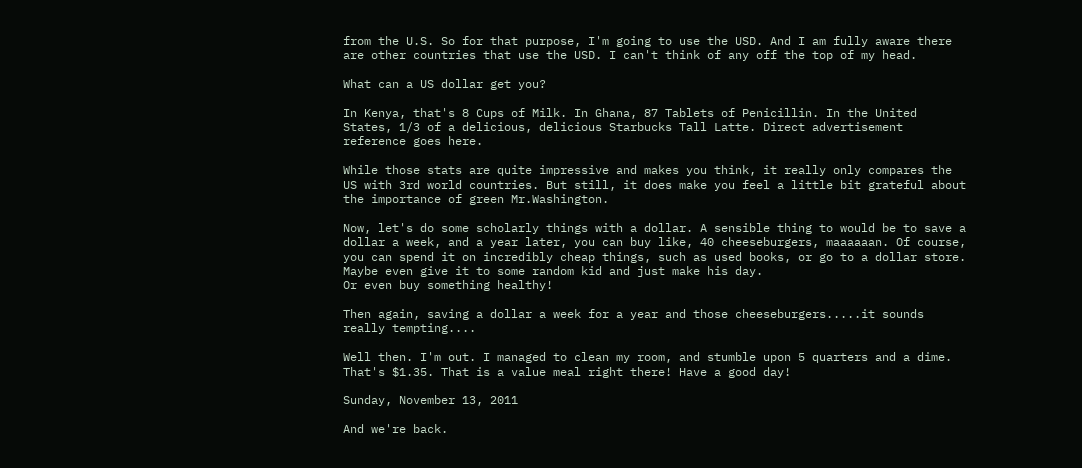from the U.S. So for that purpose, I'm going to use the USD. And I am fully aware there are other countries that use the USD. I can't think of any off the top of my head.

What can a US dollar get you?

In Kenya, that's 8 Cups of Milk. In Ghana, 87 Tablets of Penicillin. In the United States, 1/3 of a delicious, delicious Starbucks Tall Latte. Direct advertisement reference goes here.

While those stats are quite impressive and makes you think, it really only compares the US with 3rd world countries. But still, it does make you feel a little bit grateful about the importance of green Mr.Washington.

Now, let's do some scholarly things with a dollar. A sensible thing to would be to save a dollar a week, and a year later, you can buy like, 40 cheeseburgers, maaaaaan. Of course, you can spend it on incredibly cheap things, such as used books, or go to a dollar store. Maybe even give it to some random kid and just make his day.
Or even buy something healthy!

Then again, saving a dollar a week for a year and those cheeseburgers.....it sounds really tempting....

Well then. I'm out. I managed to clean my room, and stumble upon 5 quarters and a dime. That's $1.35. That is a value meal right there! Have a good day!

Sunday, November 13, 2011

And we're back.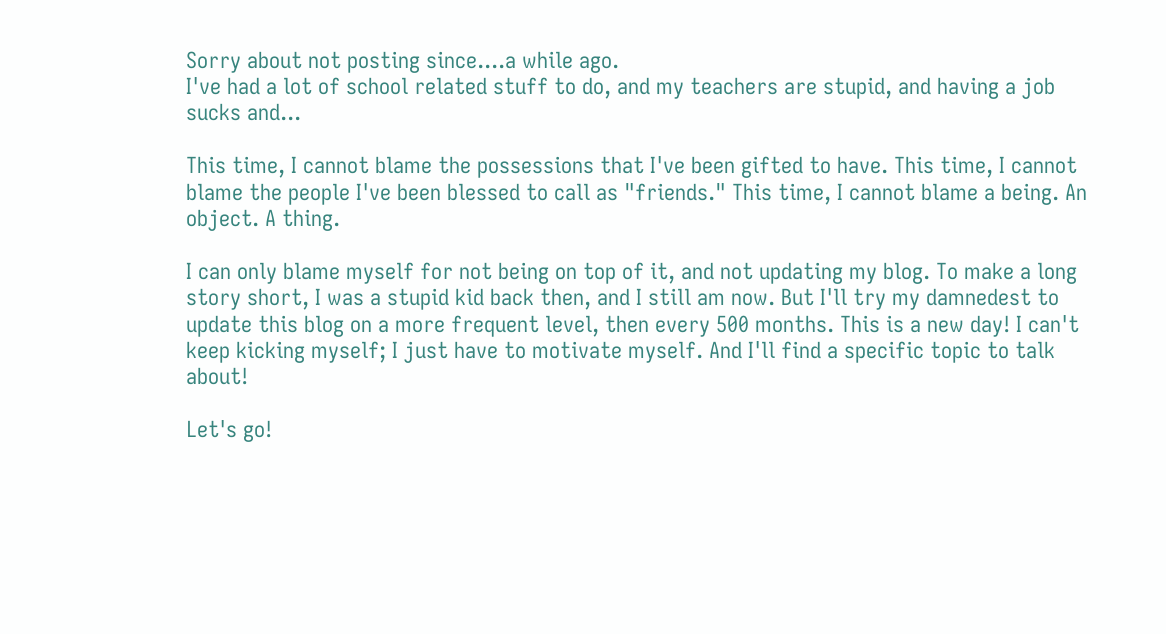Sorry about not posting since....a while ago.
I've had a lot of school related stuff to do, and my teachers are stupid, and having a job sucks and...

This time, I cannot blame the possessions that I've been gifted to have. This time, I cannot blame the people I've been blessed to call as "friends." This time, I cannot blame a being. An object. A thing.

I can only blame myself for not being on top of it, and not updating my blog. To make a long story short, I was a stupid kid back then, and I still am now. But I'll try my damnedest to update this blog on a more frequent level, then every 500 months. This is a new day! I can't keep kicking myself; I just have to motivate myself. And I'll find a specific topic to talk about!

Let's go!